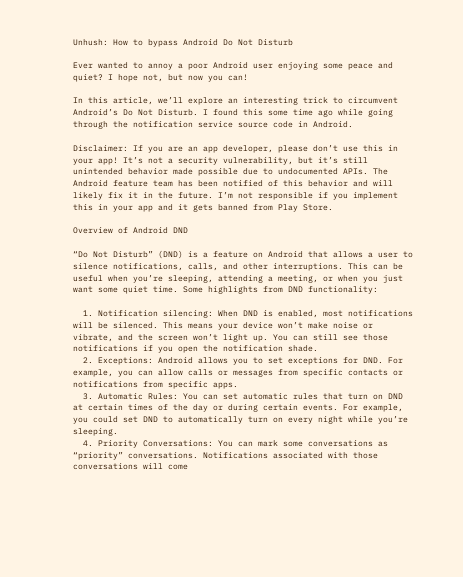Unhush: How to bypass Android Do Not Disturb

Ever wanted to annoy a poor Android user enjoying some peace and quiet? I hope not, but now you can!

In this article, we’ll explore an interesting trick to circumvent Android’s Do Not Disturb. I found this some time ago while going through the notification service source code in Android.

Disclaimer: If you are an app developer, please don’t use this in your app! It’s not a security vulnerability, but it’s still unintended behavior made possible due to undocumented APIs. The Android feature team has been notified of this behavior and will likely fix it in the future. I’m not responsible if you implement this in your app and it gets banned from Play Store.

Overview of Android DND

“Do Not Disturb” (DND) is a feature on Android that allows a user to silence notifications, calls, and other interruptions. This can be useful when you’re sleeping, attending a meeting, or when you just want some quiet time. Some highlights from DND functionality:

  1. Notification silencing: When DND is enabled, most notifications will be silenced. This means your device won’t make noise or vibrate, and the screen won’t light up. You can still see those notifications if you open the notification shade.
  2. Exceptions: Android allows you to set exceptions for DND. For example, you can allow calls or messages from specific contacts or notifications from specific apps.
  3. Automatic Rules: You can set automatic rules that turn on DND at certain times of the day or during certain events. For example, you could set DND to automatically turn on every night while you’re sleeping.
  4. Priority Conversations: You can mark some conversations as “priority” conversations. Notifications associated with those conversations will come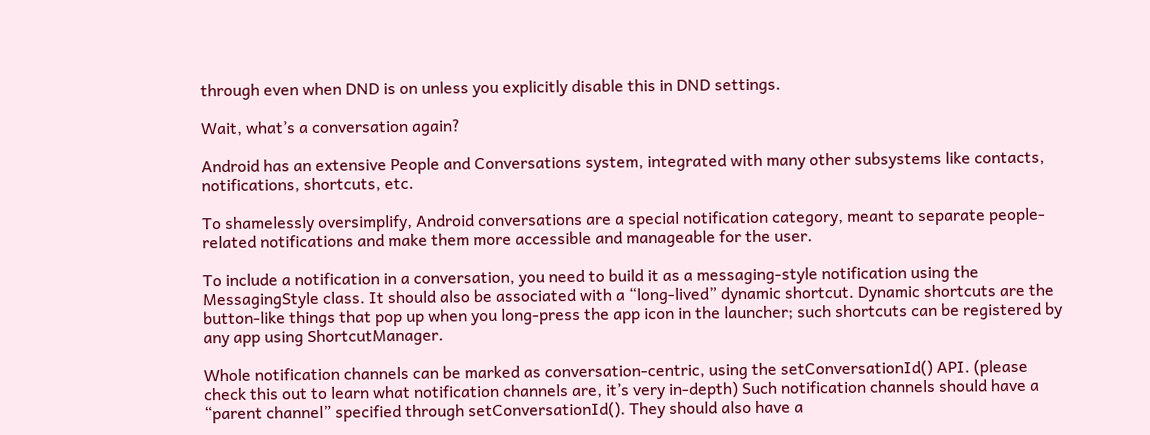through even when DND is on unless you explicitly disable this in DND settings.

Wait, what’s a conversation again?

Android has an extensive People and Conversations system, integrated with many other subsystems like contacts, notifications, shortcuts, etc.

To shamelessly oversimplify, Android conversations are a special notification category, meant to separate people-related notifications and make them more accessible and manageable for the user.

To include a notification in a conversation, you need to build it as a messaging-style notification using the MessagingStyle class. It should also be associated with a “long-lived” dynamic shortcut. Dynamic shortcuts are the button-like things that pop up when you long-press the app icon in the launcher; such shortcuts can be registered by any app using ShortcutManager.

Whole notification channels can be marked as conversation-centric, using the setConversationId() API. (please check this out to learn what notification channels are, it’s very in-depth) Such notification channels should have a “parent channel” specified through setConversationId(). They should also have a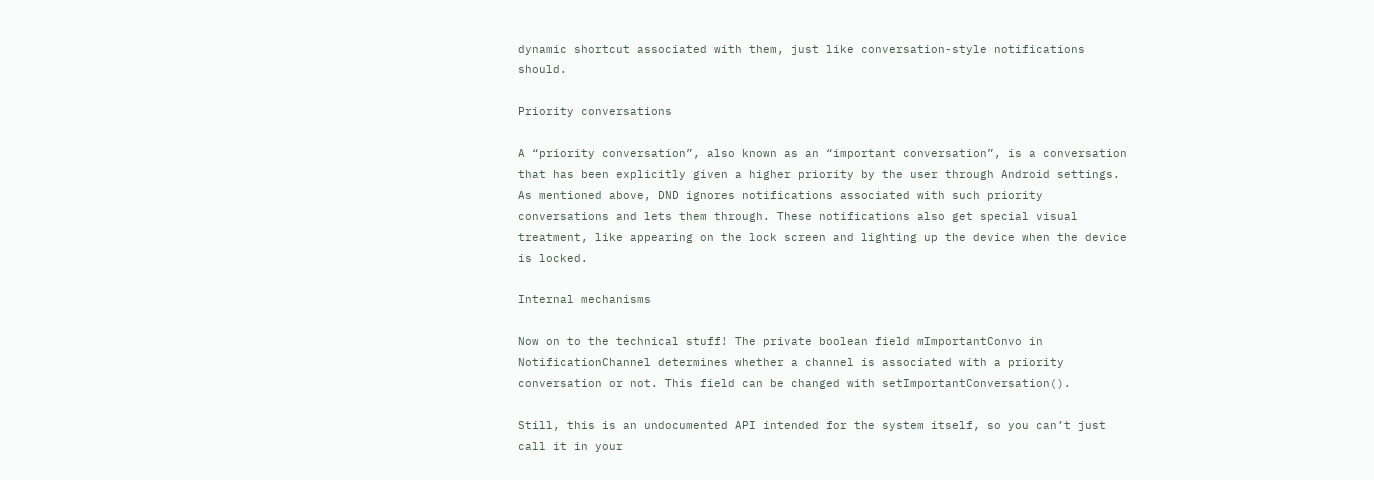dynamic shortcut associated with them, just like conversation-style notifications should.

Priority conversations

A “priority conversation”, also known as an “important conversation”, is a conversation that has been explicitly given a higher priority by the user through Android settings. As mentioned above, DND ignores notifications associated with such priority conversations and lets them through. These notifications also get special visual treatment, like appearing on the lock screen and lighting up the device when the device is locked.

Internal mechanisms

Now on to the technical stuff! The private boolean field mImportantConvo in NotificationChannel determines whether a channel is associated with a priority conversation or not. This field can be changed with setImportantConversation().

Still, this is an undocumented API intended for the system itself, so you can’t just call it in your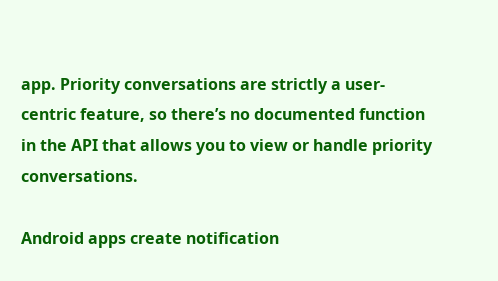app. Priority conversations are strictly a user-centric feature, so there’s no documented function in the API that allows you to view or handle priority conversations.

Android apps create notification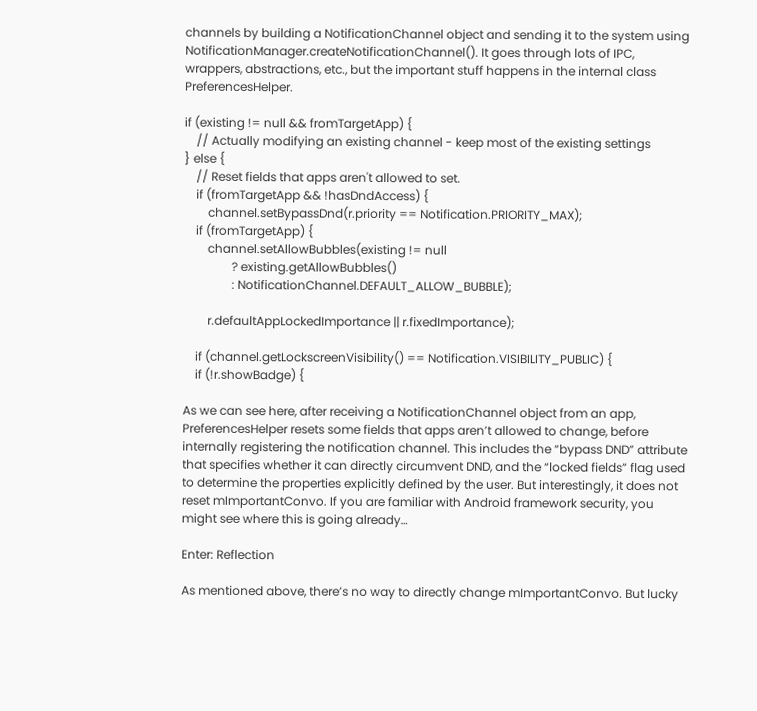channels by building a NotificationChannel object and sending it to the system using NotificationManager.createNotificationChannel(). It goes through lots of IPC, wrappers, abstractions, etc., but the important stuff happens in the internal class PreferencesHelper.

if (existing != null && fromTargetApp) {
    // Actually modifying an existing channel - keep most of the existing settings
} else {
    // Reset fields that apps aren't allowed to set.
    if (fromTargetApp && !hasDndAccess) {
        channel.setBypassDnd(r.priority == Notification.PRIORITY_MAX);
    if (fromTargetApp) {
        channel.setAllowBubbles(existing != null
                ? existing.getAllowBubbles()
                : NotificationChannel.DEFAULT_ALLOW_BUBBLE);

        r.defaultAppLockedImportance || r.fixedImportance);

    if (channel.getLockscreenVisibility() == Notification.VISIBILITY_PUBLIC) {
    if (!r.showBadge) {

As we can see here, after receiving a NotificationChannel object from an app, PreferencesHelper resets some fields that apps aren’t allowed to change, before internally registering the notification channel. This includes the “bypass DND” attribute that specifies whether it can directly circumvent DND, and the “locked fields” flag used to determine the properties explicitly defined by the user. But interestingly, it does not reset mImportantConvo. If you are familiar with Android framework security, you might see where this is going already…

Enter: Reflection

As mentioned above, there’s no way to directly change mImportantConvo. But lucky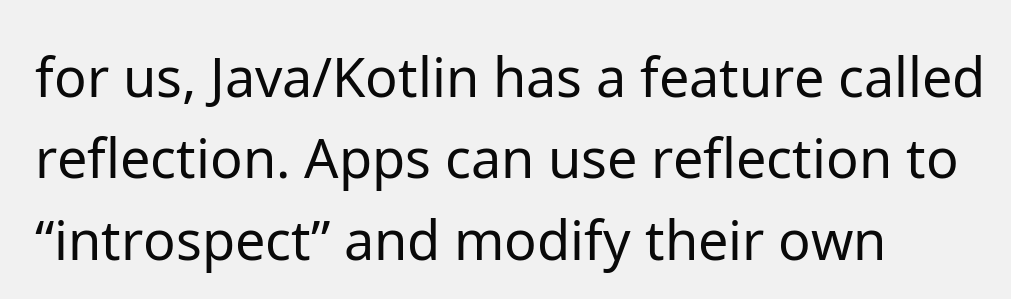for us, Java/Kotlin has a feature called reflection. Apps can use reflection to “introspect” and modify their own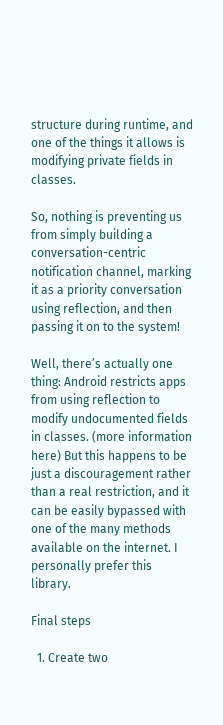structure during runtime, and one of the things it allows is modifying private fields in classes.

So, nothing is preventing us from simply building a conversation-centric notification channel, marking it as a priority conversation using reflection, and then passing it on to the system!

Well, there’s actually one thing: Android restricts apps from using reflection to modify undocumented fields in classes. (more information here) But this happens to be just a discouragement rather than a real restriction, and it can be easily bypassed with one of the many methods available on the internet. I personally prefer this library.

Final steps

  1. Create two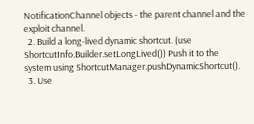NotificationChannel objects - the parent channel and the exploit channel.
  2. Build a long-lived dynamic shortcut. (use ShortcutInfo.Builder.setLongLived()) Push it to the system using ShortcutManager.pushDynamicShortcut().
  3. Use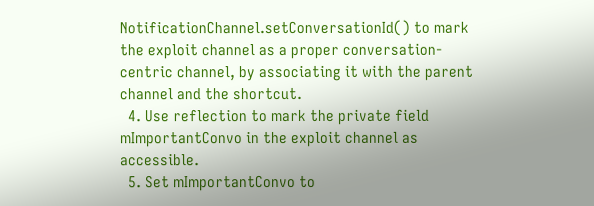NotificationChannel.setConversationId() to mark the exploit channel as a proper conversation-centric channel, by associating it with the parent channel and the shortcut.
  4. Use reflection to mark the private field mImportantConvo in the exploit channel as accessible.
  5. Set mImportantConvo to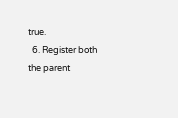true.
  6. Register both the parent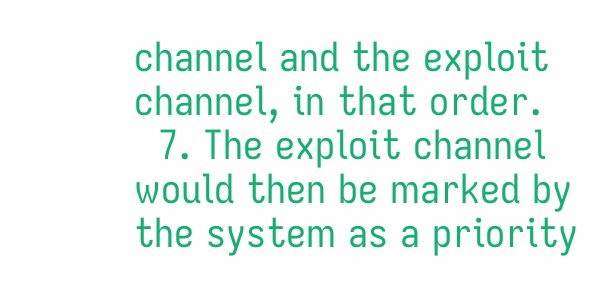channel and the exploit channel, in that order.
  7. The exploit channel would then be marked by the system as a priority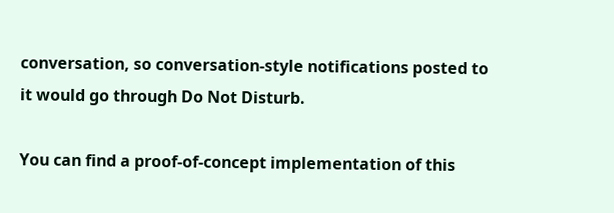conversation, so conversation-style notifications posted to it would go through Do Not Disturb.

You can find a proof-of-concept implementation of this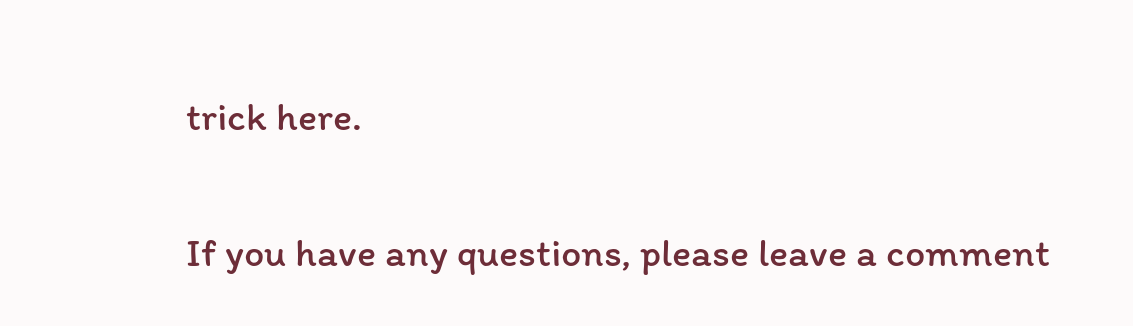trick here.

If you have any questions, please leave a comment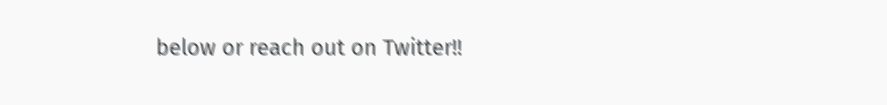below or reach out on Twitter!!